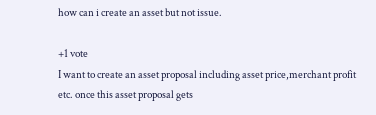how can i create an asset but not issue.

+1 vote
I want to create an asset proposal including asset price,merchant profit etc. once this asset proposal gets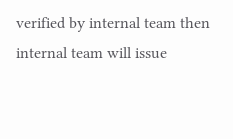verified by internal team then internal team will issue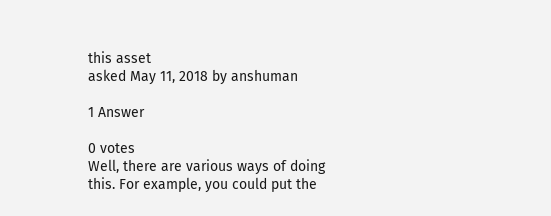this asset
asked May 11, 2018 by anshuman

1 Answer

0 votes
Well, there are various ways of doing this. For example, you could put the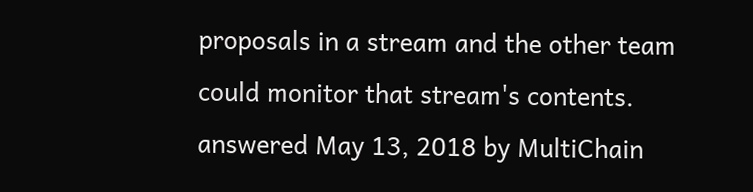proposals in a stream and the other team could monitor that stream's contents.
answered May 13, 2018 by MultiChain